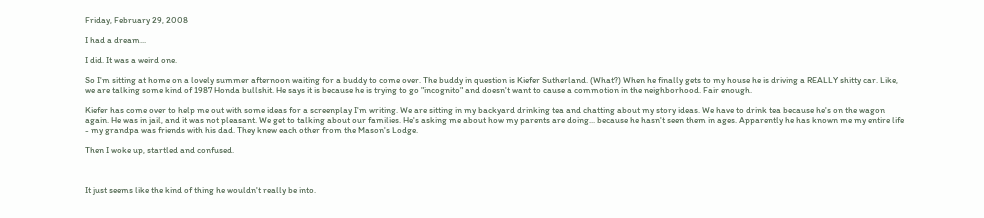Friday, February 29, 2008

I had a dream...

I did. It was a weird one.

So I'm sitting at home on a lovely summer afternoon waiting for a buddy to come over. The buddy in question is Kiefer Sutherland. (What?) When he finally gets to my house he is driving a REALLY shitty car. Like, we are talking some kind of 1987 Honda bullshit. He says it is because he is trying to go "incognito" and doesn't want to cause a commotion in the neighborhood. Fair enough.

Kiefer has come over to help me out with some ideas for a screenplay I'm writing. We are sitting in my backyard drinking tea and chatting about my story ideas. We have to drink tea because he's on the wagon again. He was in jail, and it was not pleasant. We get to talking about our families. He's asking me about how my parents are doing... because he hasn't seen them in ages. Apparently he has known me my entire life - my grandpa was friends with his dad. They knew each other from the Mason's Lodge.

Then I woke up, startled and confused.



It just seems like the kind of thing he wouldn't really be into.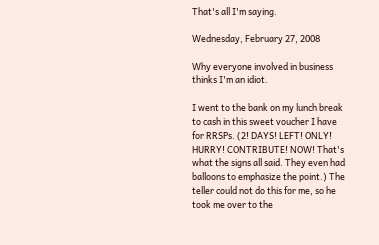That's all I'm saying.

Wednesday, February 27, 2008

Why everyone involved in business thinks I'm an idiot.

I went to the bank on my lunch break to cash in this sweet voucher I have for RRSPs. (2! DAYS! LEFT! ONLY! HURRY! CONTRIBUTE! NOW! That's what the signs all said. They even had balloons to emphasize the point.) The teller could not do this for me, so he took me over to the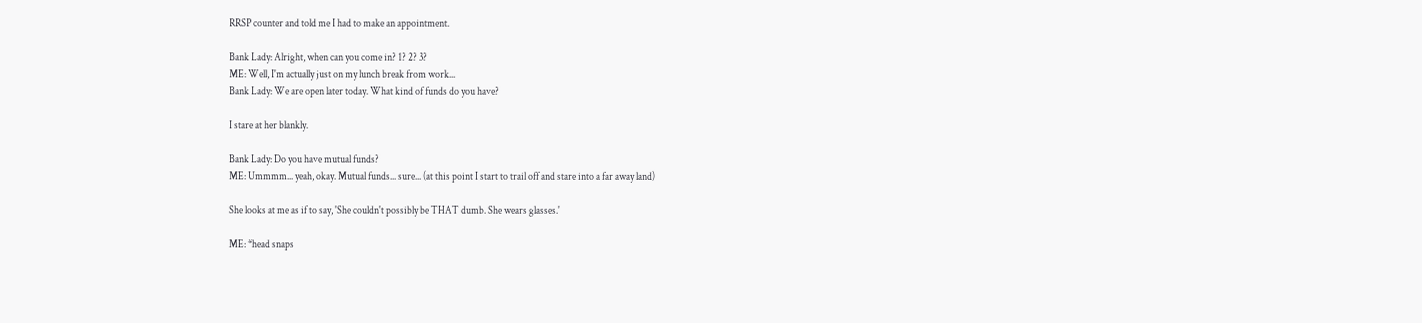RRSP counter and told me I had to make an appointment.

Bank Lady: Alright, when can you come in? 1? 2? 3?
ME: Well, I'm actually just on my lunch break from work...
Bank Lady: We are open later today. What kind of funds do you have?

I stare at her blankly.

Bank Lady: Do you have mutual funds?
ME: Ummmm... yeah, okay. Mutual funds... sure... (at this point I start to trail off and stare into a far away land)

She looks at me as if to say, 'She couldn't possibly be THAT dumb. She wears glasses.'

ME: *head snaps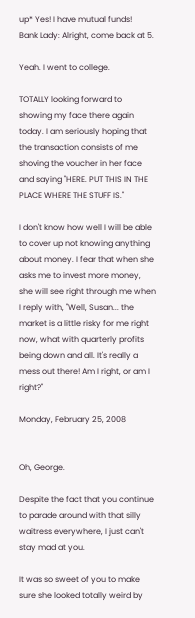up* Yes! I have mutual funds!
Bank Lady: Alright, come back at 5.

Yeah. I went to college.

TOTALLY looking forward to showing my face there again today. I am seriously hoping that the transaction consists of me shoving the voucher in her face and saying "HERE. PUT THIS IN THE PLACE WHERE THE STUFF IS."

I don't know how well I will be able to cover up not knowing anything about money. I fear that when she asks me to invest more money, she will see right through me when I reply with, "Well, Susan... the market is a little risky for me right now, what with quarterly profits being down and all. It's really a mess out there! Am I right, or am I right?"

Monday, February 25, 2008


Oh, George.

Despite the fact that you continue to parade around with that silly waitress everywhere, I just can't stay mad at you.

It was so sweet of you to make sure she looked totally weird by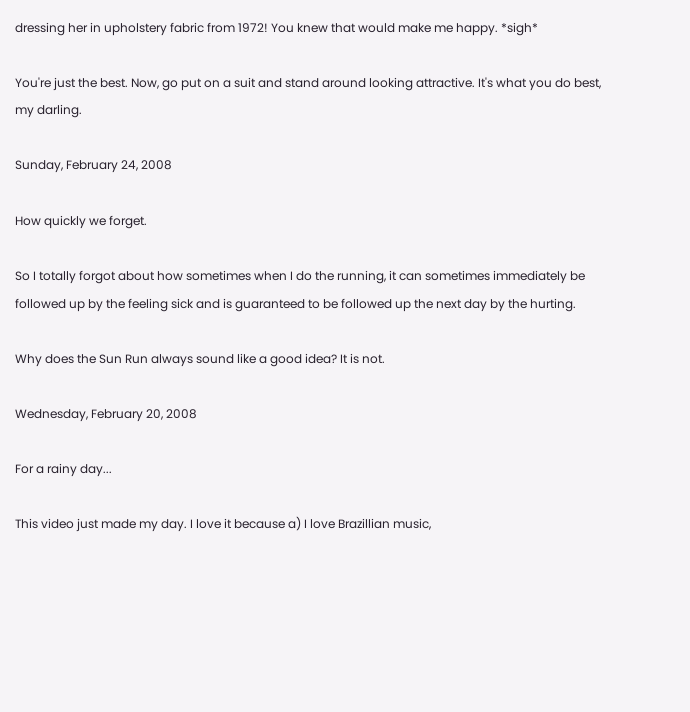dressing her in upholstery fabric from 1972! You knew that would make me happy. *sigh*

You're just the best. Now, go put on a suit and stand around looking attractive. It's what you do best, my darling.

Sunday, February 24, 2008

How quickly we forget.

So I totally forgot about how sometimes when I do the running, it can sometimes immediately be followed up by the feeling sick and is guaranteed to be followed up the next day by the hurting.

Why does the Sun Run always sound like a good idea? It is not.

Wednesday, February 20, 2008

For a rainy day...

This video just made my day. I love it because a) I love Brazillian music,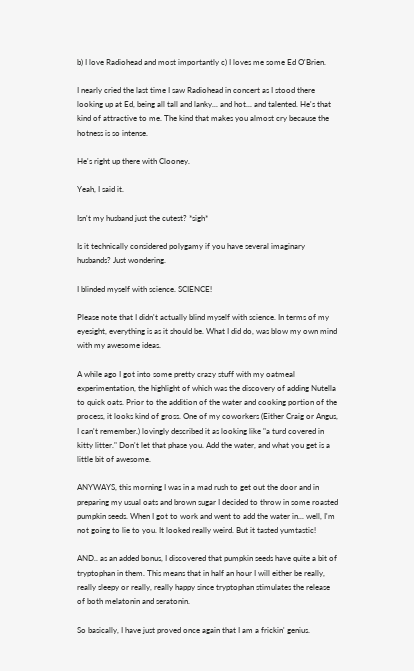b) I love Radiohead and most importantly c) I loves me some Ed O'Brien.

I nearly cried the last time I saw Radiohead in concert as I stood there looking up at Ed, being all tall and lanky... and hot... and talented. He's that kind of attractive to me. The kind that makes you almost cry because the hotness is so intense.

He's right up there with Clooney.

Yeah, I said it.

Isn't my husband just the cutest? *sigh*

Is it technically considered polygamy if you have several imaginary husbands? Just wondering.

I blinded myself with science. SCIENCE!

Please note that I didn't actually blind myself with science. In terms of my eyesight, everything is as it should be. What I did do, was blow my own mind with my awesome ideas.

A while ago I got into some pretty crazy stuff with my oatmeal experimentation, the highlight of which was the discovery of adding Nutella to quick oats. Prior to the addition of the water and cooking portion of the process, it looks kind of gross. One of my coworkers (Either Craig or Angus, I can't remember.) lovingly described it as looking like "a turd covered in kitty litter." Don't let that phase you. Add the water, and what you get is a little bit of awesome.

ANYWAYS, this morning I was in a mad rush to get out the door and in preparing my usual oats and brown sugar I decided to throw in some roasted pumpkin seeds. When I got to work and went to add the water in... well, I'm not going to lie to you. It looked really weird. But it tasted yumtastic!

AND.. as an added bonus, I discovered that pumpkin seeds have quite a bit of tryptophan in them. This means that in half an hour I will either be really, really sleepy or really, really happy since tryptophan stimulates the release of both melatonin and seratonin.

So basically, I have just proved once again that I am a frickin' genius.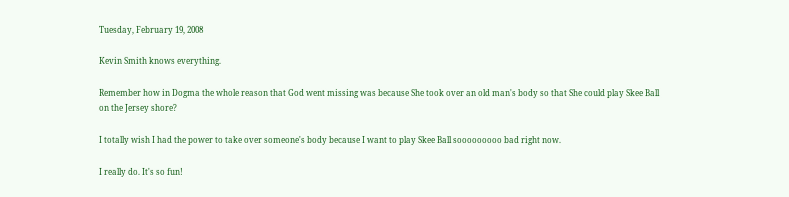Tuesday, February 19, 2008

Kevin Smith knows everything.

Remember how in Dogma the whole reason that God went missing was because She took over an old man's body so that She could play Skee Ball on the Jersey shore?

I totally wish I had the power to take over someone's body because I want to play Skee Ball sooooooooo bad right now.

I really do. It's so fun!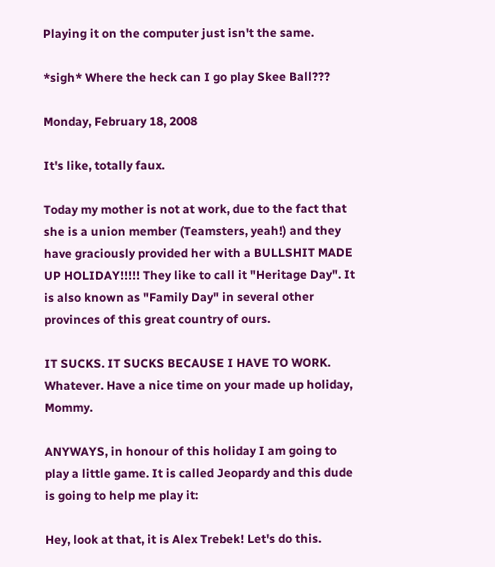Playing it on the computer just isn't the same.

*sigh* Where the heck can I go play Skee Ball???

Monday, February 18, 2008

It's like, totally faux.

Today my mother is not at work, due to the fact that she is a union member (Teamsters, yeah!) and they have graciously provided her with a BULLSHIT MADE UP HOLIDAY!!!!! They like to call it "Heritage Day". It is also known as "Family Day" in several other provinces of this great country of ours.

IT SUCKS. IT SUCKS BECAUSE I HAVE TO WORK. Whatever. Have a nice time on your made up holiday, Mommy.

ANYWAYS, in honour of this holiday I am going to play a little game. It is called Jeopardy and this dude is going to help me play it:

Hey, look at that, it is Alex Trebek! Let's do this.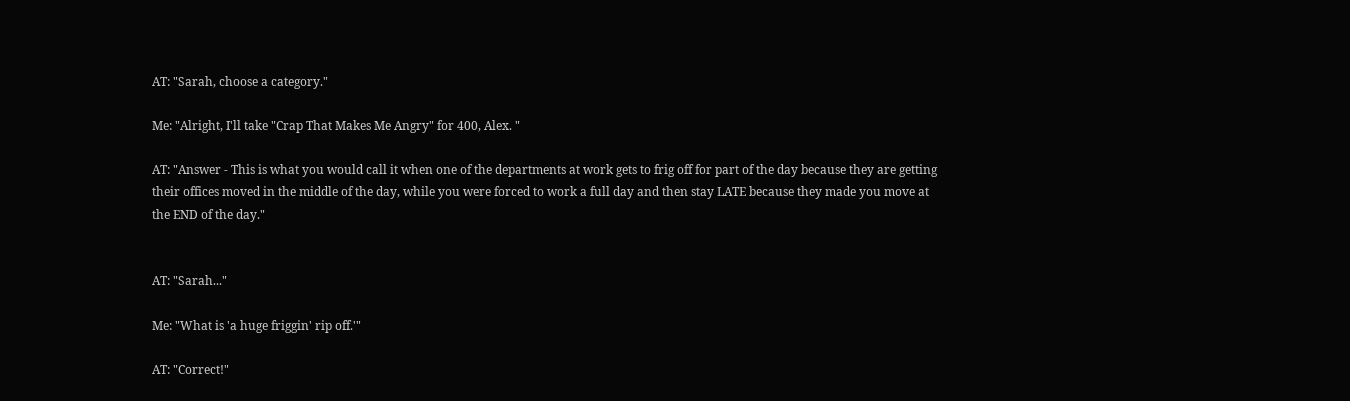AT: "Sarah, choose a category."

Me: "Alright, I'll take "Crap That Makes Me Angry" for 400, Alex. "

AT: "Answer - This is what you would call it when one of the departments at work gets to frig off for part of the day because they are getting their offices moved in the middle of the day, while you were forced to work a full day and then stay LATE because they made you move at the END of the day."


AT: "Sarah..."

Me: "What is 'a huge friggin' rip off.'"

AT: "Correct!"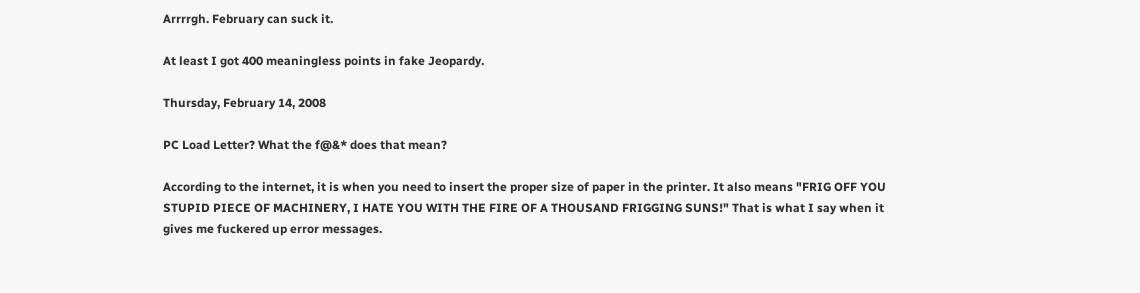Arrrrgh. February can suck it.

At least I got 400 meaningless points in fake Jeopardy.

Thursday, February 14, 2008

PC Load Letter? What the f@&* does that mean?

According to the internet, it is when you need to insert the proper size of paper in the printer. It also means "FRIG OFF YOU STUPID PIECE OF MACHINERY, I HATE YOU WITH THE FIRE OF A THOUSAND FRIGGING SUNS!" That is what I say when it gives me fuckered up error messages.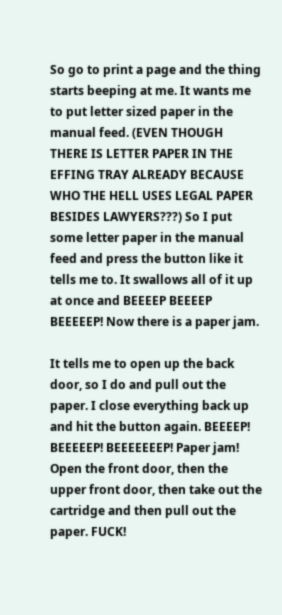So go to print a page and the thing starts beeping at me. It wants me to put letter sized paper in the manual feed. (EVEN THOUGH THERE IS LETTER PAPER IN THE EFFING TRAY ALREADY BECAUSE WHO THE HELL USES LEGAL PAPER BESIDES LAWYERS???) So I put some letter paper in the manual feed and press the button like it tells me to. It swallows all of it up at once and BEEEEP BEEEEP BEEEEEP! Now there is a paper jam.

It tells me to open up the back door, so I do and pull out the paper. I close everything back up and hit the button again. BEEEEP! BEEEEEP! BEEEEEEEP! Paper jam! Open the front door, then the upper front door, then take out the cartridge and then pull out the paper. FUCK!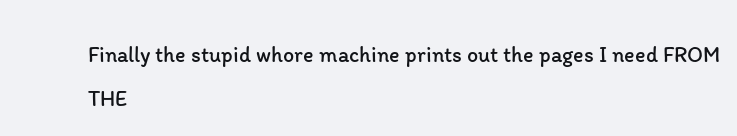Finally the stupid whore machine prints out the pages I need FROM THE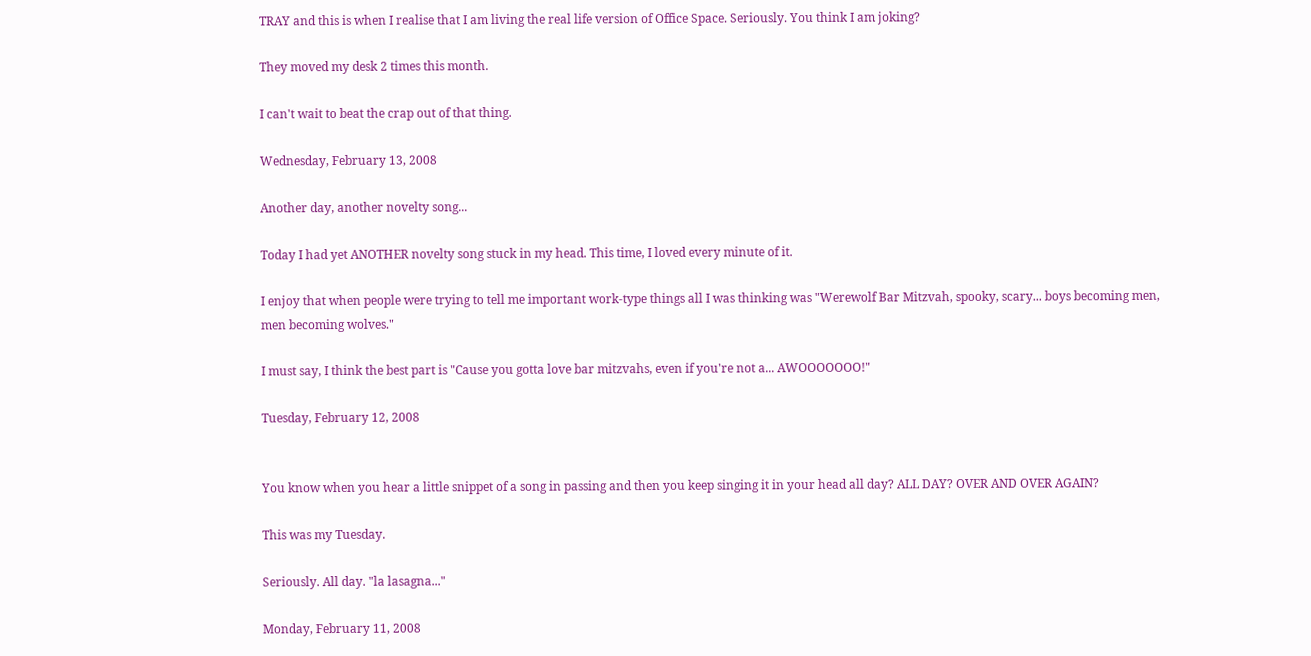TRAY and this is when I realise that I am living the real life version of Office Space. Seriously. You think I am joking?

They moved my desk 2 times this month.

I can't wait to beat the crap out of that thing.

Wednesday, February 13, 2008

Another day, another novelty song...

Today I had yet ANOTHER novelty song stuck in my head. This time, I loved every minute of it.

I enjoy that when people were trying to tell me important work-type things all I was thinking was "Werewolf Bar Mitzvah, spooky, scary... boys becoming men, men becoming wolves."

I must say, I think the best part is "Cause you gotta love bar mitzvahs, even if you're not a... AWOOOOOOO!"

Tuesday, February 12, 2008


You know when you hear a little snippet of a song in passing and then you keep singing it in your head all day? ALL DAY? OVER AND OVER AGAIN?

This was my Tuesday.

Seriously. All day. "la lasagna..."

Monday, February 11, 2008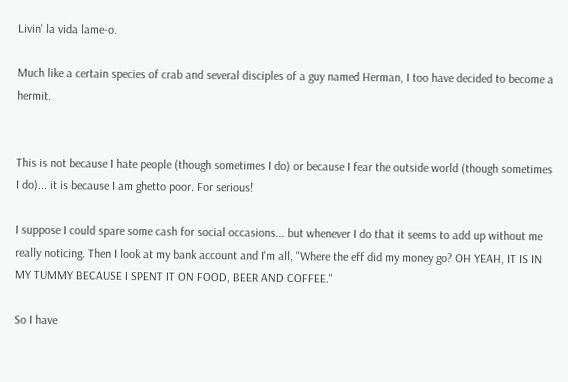Livin' la vida lame-o.

Much like a certain species of crab and several disciples of a guy named Herman, I too have decided to become a hermit.


This is not because I hate people (though sometimes I do) or because I fear the outside world (though sometimes I do)... it is because I am ghetto poor. For serious!

I suppose I could spare some cash for social occasions... but whenever I do that it seems to add up without me really noticing. Then I look at my bank account and I'm all, "Where the eff did my money go? OH YEAH, IT IS IN MY TUMMY BECAUSE I SPENT IT ON FOOD, BEER AND COFFEE."

So I have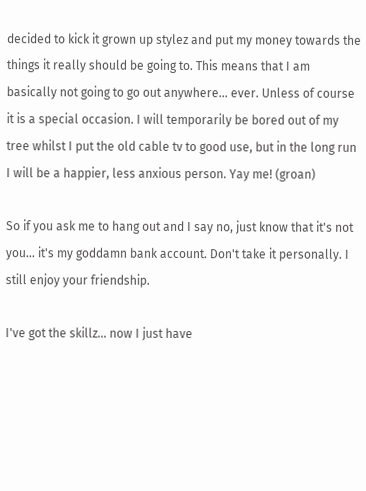decided to kick it grown up stylez and put my money towards the things it really should be going to. This means that I am basically not going to go out anywhere... ever. Unless of course it is a special occasion. I will temporarily be bored out of my tree whilst I put the old cable tv to good use, but in the long run I will be a happier, less anxious person. Yay me! (groan)

So if you ask me to hang out and I say no, just know that it's not you... it's my goddamn bank account. Don't take it personally. I still enjoy your friendship.

I've got the skillz... now I just have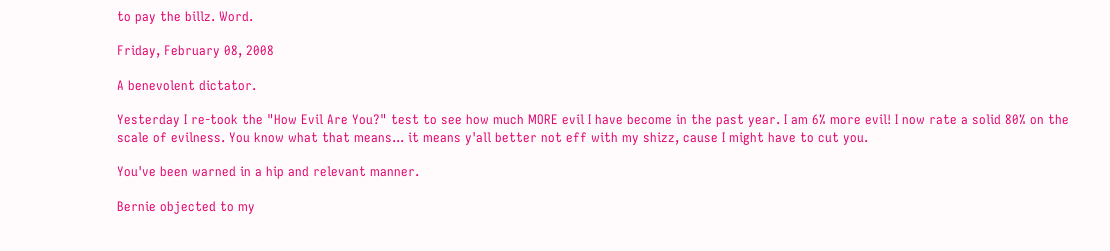to pay the billz. Word.

Friday, February 08, 2008

A benevolent dictator.

Yesterday I re-took the "How Evil Are You?" test to see how much MORE evil I have become in the past year. I am 6% more evil! I now rate a solid 80% on the scale of evilness. You know what that means... it means y'all better not eff with my shizz, cause I might have to cut you.

You've been warned in a hip and relevant manner.

Bernie objected to my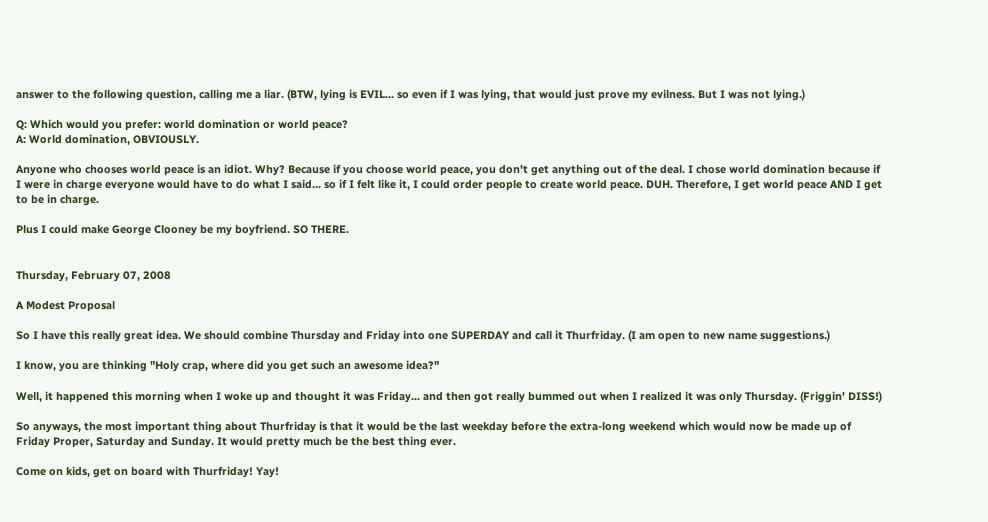answer to the following question, calling me a liar. (BTW, lying is EVIL... so even if I was lying, that would just prove my evilness. But I was not lying.)

Q: Which would you prefer: world domination or world peace?
A: World domination, OBVIOUSLY.

Anyone who chooses world peace is an idiot. Why? Because if you choose world peace, you don't get anything out of the deal. I chose world domination because if I were in charge everyone would have to do what I said... so if I felt like it, I could order people to create world peace. DUH. Therefore, I get world peace AND I get to be in charge.

Plus I could make George Clooney be my boyfriend. SO THERE.


Thursday, February 07, 2008

A Modest Proposal

So I have this really great idea. We should combine Thursday and Friday into one SUPERDAY and call it Thurfriday. (I am open to new name suggestions.)

I know, you are thinking "Holy crap, where did you get such an awesome idea?"

Well, it happened this morning when I woke up and thought it was Friday... and then got really bummed out when I realized it was only Thursday. (Friggin' DISS!)

So anyways, the most important thing about Thurfriday is that it would be the last weekday before the extra-long weekend which would now be made up of Friday Proper, Saturday and Sunday. It would pretty much be the best thing ever.

Come on kids, get on board with Thurfriday! Yay!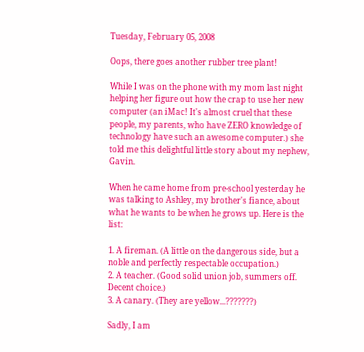Tuesday, February 05, 2008

Oops, there goes another rubber tree plant!

While I was on the phone with my mom last night helping her figure out how the crap to use her new computer (an iMac! It's almost cruel that these people, my parents, who have ZERO knowledge of technology have such an awesome computer.) she told me this delightful little story about my nephew, Gavin.

When he came home from pre-school yesterday he was talking to Ashley, my brother's fiance, about what he wants to be when he grows up. Here is the list:

1. A fireman. (A little on the dangerous side, but a noble and perfectly respectable occupation.)
2. A teacher. (Good solid union job, summers off. Decent choice.)
3. A canary. (They are yellow...???????)

Sadly, I am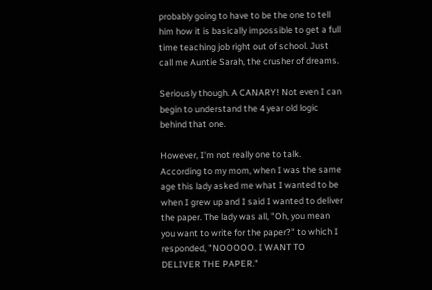probably going to have to be the one to tell him how it is basically impossible to get a full time teaching job right out of school. Just call me Auntie Sarah, the crusher of dreams.

Seriously though. A CANARY! Not even I can begin to understand the 4 year old logic behind that one.

However, I'm not really one to talk. According to my mom, when I was the same age this lady asked me what I wanted to be when I grew up and I said I wanted to deliver the paper. The lady was all, "Oh, you mean you want to write for the paper?" to which I responded, "NOOOOO. I WANT TO DELIVER THE PAPER."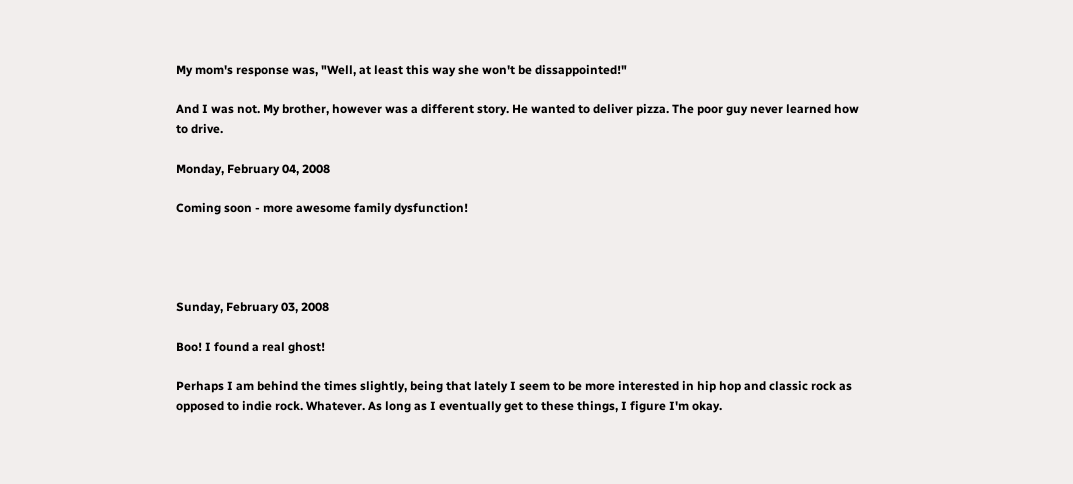My mom's response was, "Well, at least this way she won't be dissappointed!"

And I was not. My brother, however was a different story. He wanted to deliver pizza. The poor guy never learned how to drive.

Monday, February 04, 2008

Coming soon - more awesome family dysfunction!




Sunday, February 03, 2008

Boo! I found a real ghost!

Perhaps I am behind the times slightly, being that lately I seem to be more interested in hip hop and classic rock as opposed to indie rock. Whatever. As long as I eventually get to these things, I figure I'm okay.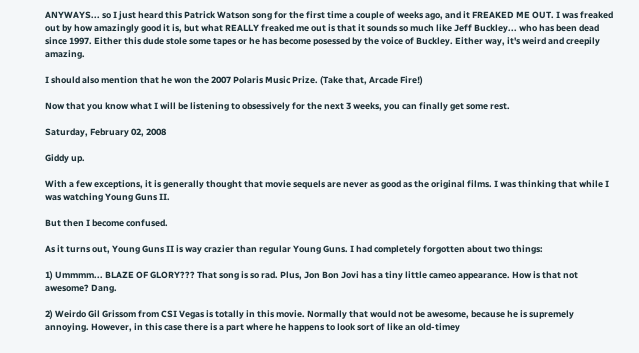ANYWAYS... so I just heard this Patrick Watson song for the first time a couple of weeks ago, and it FREAKED ME OUT. I was freaked out by how amazingly good it is, but what REALLY freaked me out is that it sounds so much like Jeff Buckley... who has been dead since 1997. Either this dude stole some tapes or he has become posessed by the voice of Buckley. Either way, it's weird and creepily amazing.

I should also mention that he won the 2007 Polaris Music Prize. (Take that, Arcade Fire!)

Now that you know what I will be listening to obsessively for the next 3 weeks, you can finally get some rest.

Saturday, February 02, 2008

Giddy up.

With a few exceptions, it is generally thought that movie sequels are never as good as the original films. I was thinking that while I was watching Young Guns II.

But then I become confused.

As it turns out, Young Guns II is way crazier than regular Young Guns. I had completely forgotten about two things:

1) Ummmm... BLAZE OF GLORY??? That song is so rad. Plus, Jon Bon Jovi has a tiny little cameo appearance. How is that not awesome? Dang.

2) Weirdo Gil Grissom from CSI Vegas is totally in this movie. Normally that would not be awesome, because he is supremely annoying. However, in this case there is a part where he happens to look sort of like an old-timey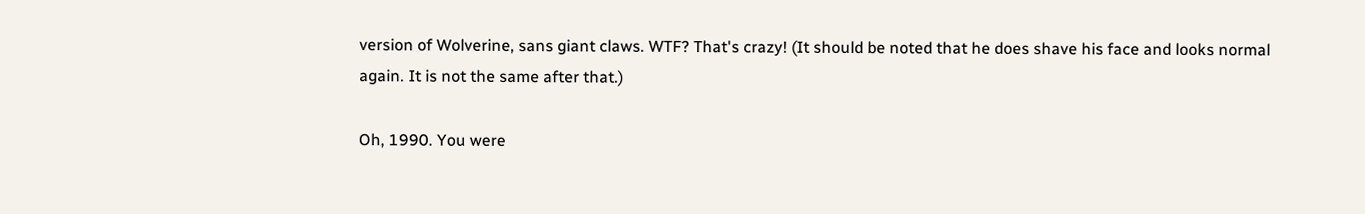version of Wolverine, sans giant claws. WTF? That's crazy! (It should be noted that he does shave his face and looks normal again. It is not the same after that.)

Oh, 1990. You were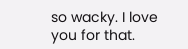so wacky. I love you for that.